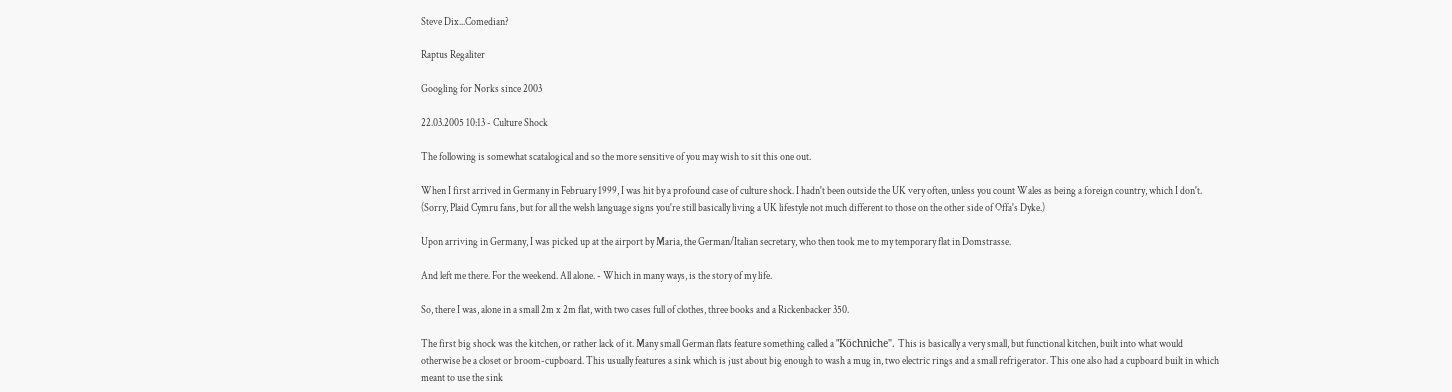Steve Dix...Comedian?

Raptus Regaliter

Googling for Norks since 2003

22.03.2005 10:13 - Culture Shock

The following is somewhat scatalogical and so the more sensitive of you may wish to sit this one out.

When I first arrived in Germany in February 1999, I was hit by a profound case of culture shock. I hadn't been outside the UK very often, unless you count Wales as being a foreign country, which I don't. (Sorry, Plaid Cymru fans, but for all the welsh language signs you're still basically living a UK lifestyle not much different to those on the other side of Offa's Dyke.)

Upon arriving in Germany, I was picked up at the airport by Maria, the German/Italian secretary, who then took me to my temporary flat in Domstrasse.

And left me there. For the weekend. All alone. - Which in many ways, is the story of my life.

So, there I was, alone in a small 2m x 2m flat, with two cases full of clothes, three books and a Rickenbacker 350.

The first big shock was the kitchen, or rather lack of it. Many small German flats feature something called a "Köchniche". This is basically a very small, but functional kitchen, built into what would otherwise be a closet or broom-cupboard. This usually features a sink which is just about big enough to wash a mug in, two electric rings and a small refrigerator. This one also had a cupboard built in which meant to use the sink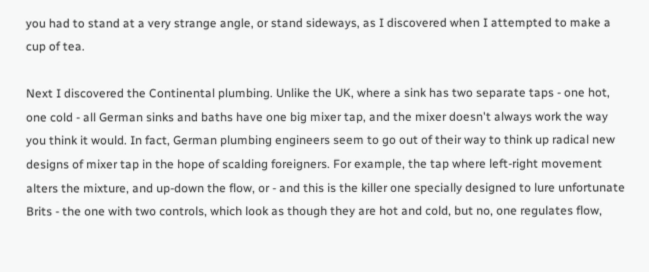you had to stand at a very strange angle, or stand sideways, as I discovered when I attempted to make a cup of tea.

Next I discovered the Continental plumbing. Unlike the UK, where a sink has two separate taps - one hot, one cold - all German sinks and baths have one big mixer tap, and the mixer doesn't always work the way you think it would. In fact, German plumbing engineers seem to go out of their way to think up radical new designs of mixer tap in the hope of scalding foreigners. For example, the tap where left-right movement alters the mixture, and up-down the flow, or - and this is the killer one specially designed to lure unfortunate Brits - the one with two controls, which look as though they are hot and cold, but no, one regulates flow,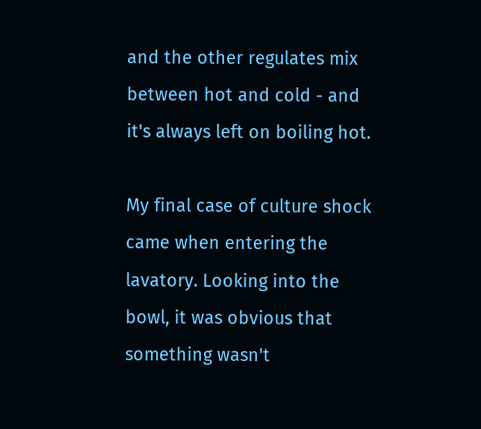and the other regulates mix between hot and cold - and it's always left on boiling hot.

My final case of culture shock came when entering the lavatory. Looking into the bowl, it was obvious that something wasn't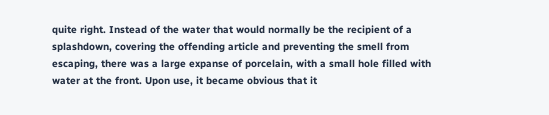quite right. Instead of the water that would normally be the recipient of a splashdown, covering the offending article and preventing the smell from escaping, there was a large expanse of porcelain, with a small hole filled with water at the front. Upon use, it became obvious that it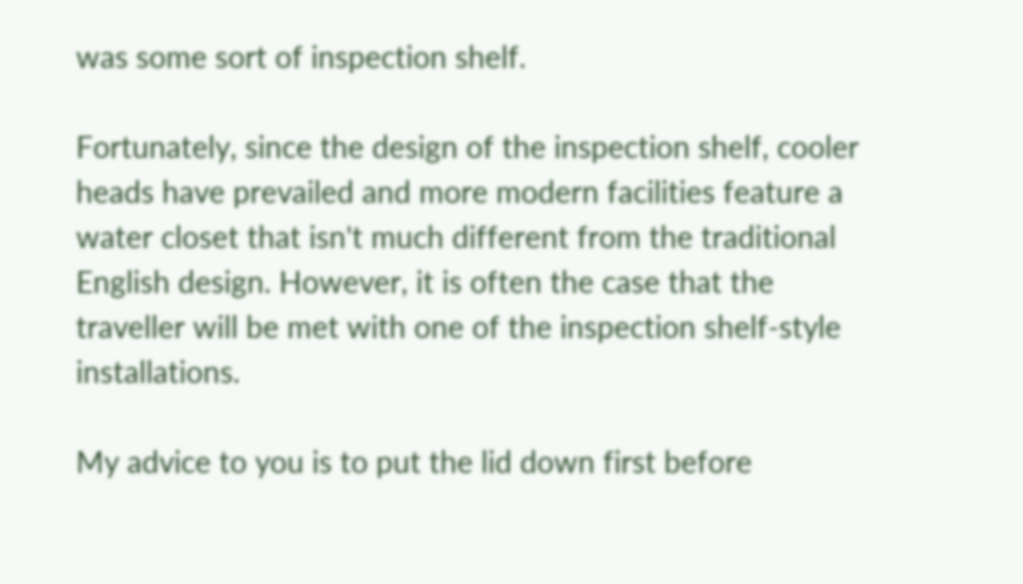was some sort of inspection shelf.

Fortunately, since the design of the inspection shelf, cooler heads have prevailed and more modern facilities feature a water closet that isn't much different from the traditional English design. However, it is often the case that the traveller will be met with one of the inspection shelf-style installations.

My advice to you is to put the lid down first before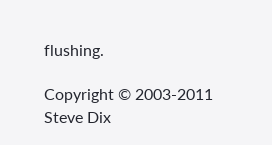flushing.

Copyright © 2003-2011 Steve Dix